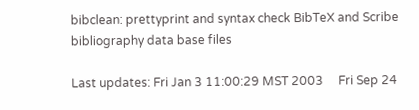bibclean: prettyprint and syntax check BibTeX and Scribe bibliography data base files

Last updates: Fri Jan 3 11:00:29 MST 2003     Fri Sep 24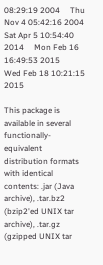08:29:19 2004     Thu Nov 4 05:42:16 2004     Sat Apr 5 10:54:40 2014     Mon Feb 16 16:49:53 2015     Wed Feb 18 10:21:15 2015

This package is available in several functionally-equivalent distribution formats with identical contents: .jar (Java archive), .tar.bz2 (bzip2'ed UNIX tar archive), .tar.gz (gzipped UNIX tar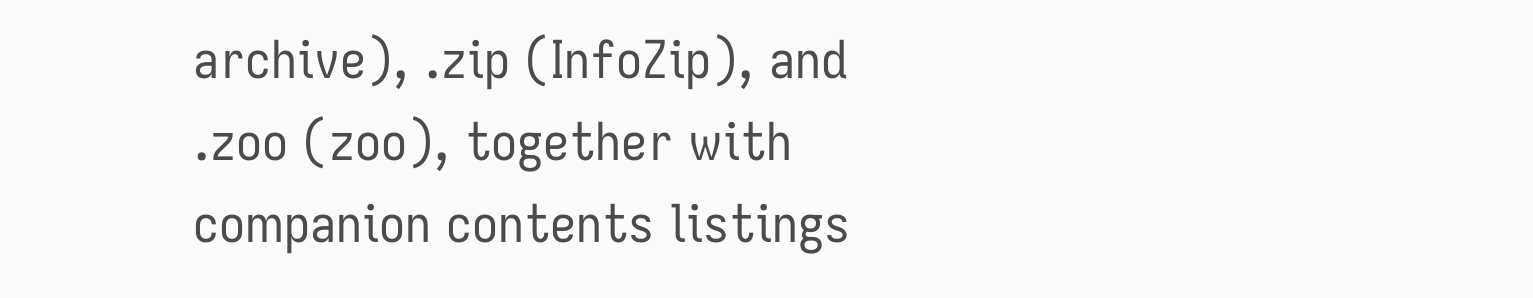archive), .zip (InfoZip), and .zoo (zoo), together with companion contents listings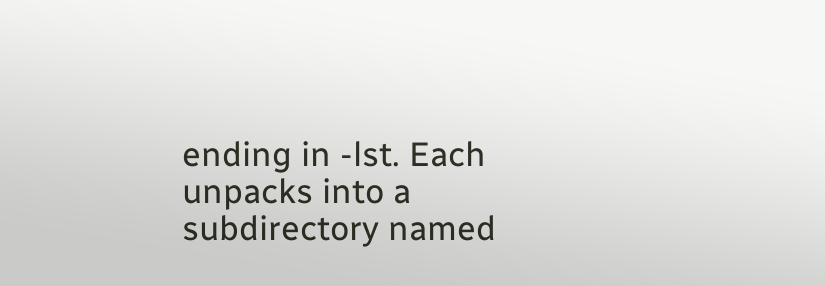ending in -lst. Each unpacks into a subdirectory named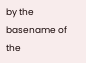by the basename of the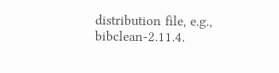distribution file, e.g., bibclean-2.11.4.